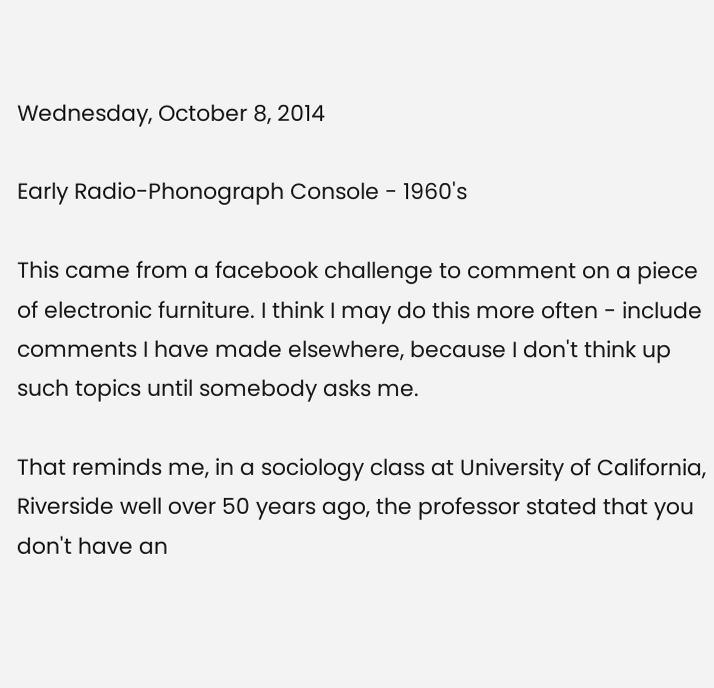Wednesday, October 8, 2014

Early Radio-Phonograph Console - 1960's

This came from a facebook challenge to comment on a piece of electronic furniture. I think I may do this more often - include comments I have made elsewhere, because I don't think up such topics until somebody asks me.

That reminds me, in a sociology class at University of California, Riverside well over 50 years ago, the professor stated that you don't have an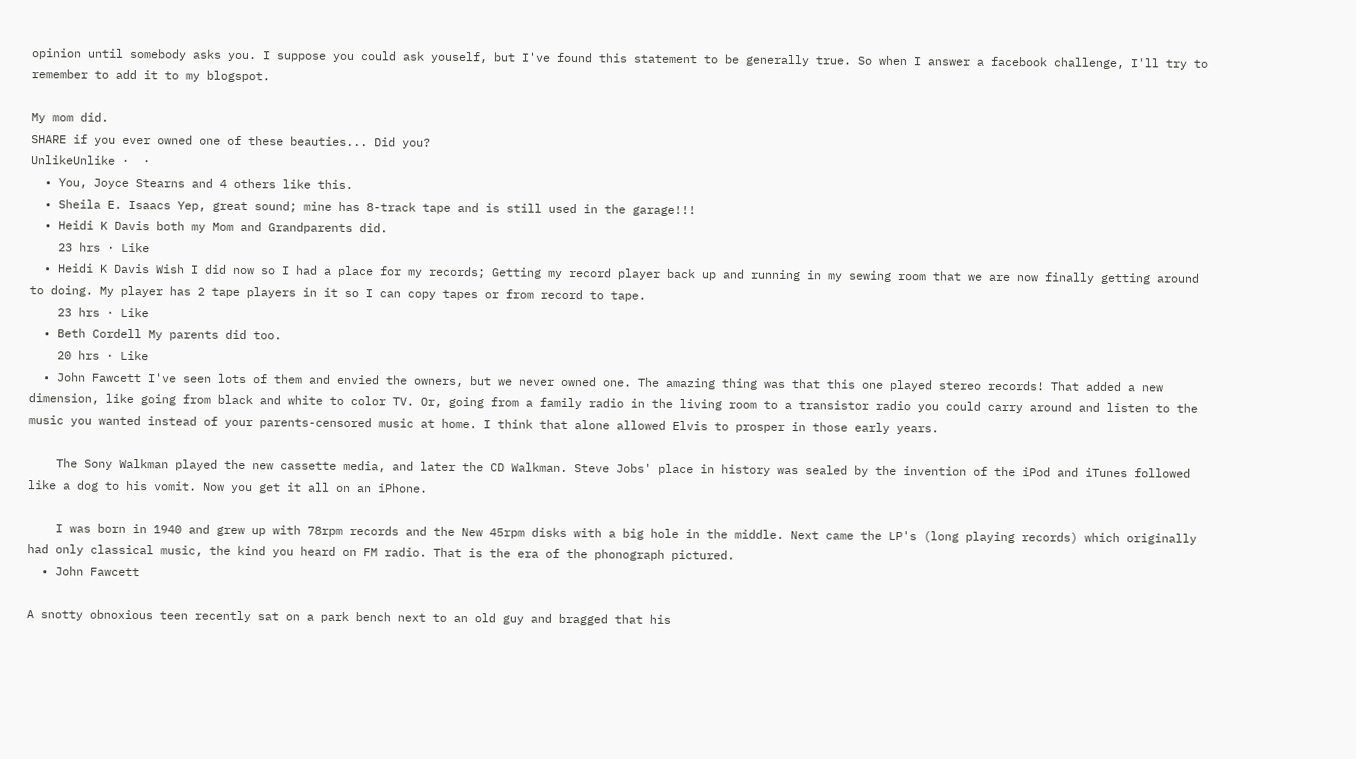opinion until somebody asks you. I suppose you could ask youself, but I've found this statement to be generally true. So when I answer a facebook challenge, I'll try to remember to add it to my blogspot.

My mom did.
SHARE if you ever owned one of these beauties... Did you?
UnlikeUnlike ·  ·
  • You, Joyce Stearns and 4 others like this.
  • Sheila E. Isaacs Yep, great sound; mine has 8-track tape and is still used in the garage!!!
  • Heidi K Davis both my Mom and Grandparents did.
    23 hrs · Like
  • Heidi K Davis Wish I did now so I had a place for my records; Getting my record player back up and running in my sewing room that we are now finally getting around to doing. My player has 2 tape players in it so I can copy tapes or from record to tape.
    23 hrs · Like
  • Beth Cordell My parents did too.
    20 hrs · Like
  • John Fawcett I've seen lots of them and envied the owners, but we never owned one. The amazing thing was that this one played stereo records! That added a new dimension, like going from black and white to color TV. Or, going from a family radio in the living room to a transistor radio you could carry around and listen to the music you wanted instead of your parents-censored music at home. I think that alone allowed Elvis to prosper in those early years.

    The Sony Walkman played the new cassette media, and later the CD Walkman. Steve Jobs' place in history was sealed by the invention of the iPod and iTunes followed like a dog to his vomit. Now you get it all on an iPhone.

    I was born in 1940 and grew up with 78rpm records and the New 45rpm disks with a big hole in the middle. Next came the LP's (long playing records) which originally had only classical music, the kind you heard on FM radio. That is the era of the phonograph pictured.
  • John Fawcett

A snotty obnoxious teen recently sat on a park bench next to an old guy and bragged that his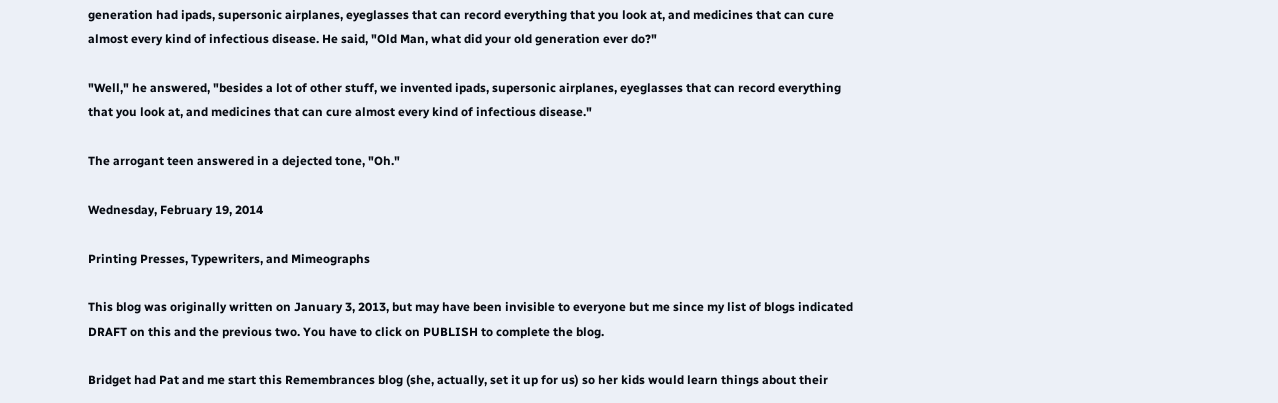generation had ipads, supersonic airplanes, eyeglasses that can record everything that you look at, and medicines that can cure almost every kind of infectious disease. He said, "Old Man, what did your old generation ever do?"

"Well," he answered, "besides a lot of other stuff, we invented ipads, supersonic airplanes, eyeglasses that can record everything that you look at, and medicines that can cure almost every kind of infectious disease."

The arrogant teen answered in a dejected tone, "Oh."

Wednesday, February 19, 2014

Printing Presses, Typewriters, and Mimeographs

This blog was originally written on January 3, 2013, but may have been invisible to everyone but me since my list of blogs indicated DRAFT on this and the previous two. You have to click on PUBLISH to complete the blog.

Bridget had Pat and me start this Remembrances blog (she, actually, set it up for us) so her kids would learn things about their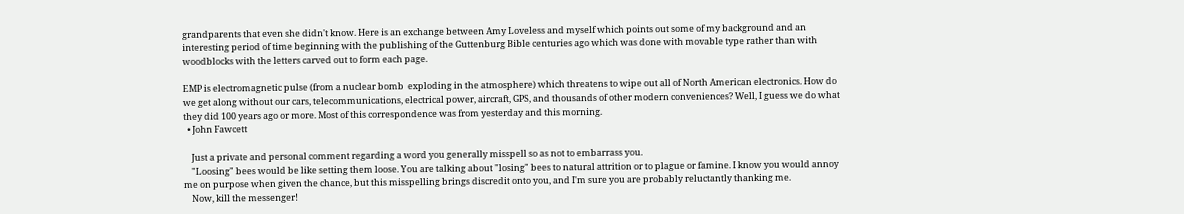grandparents that even she didn't know. Here is an exchange between Amy Loveless and myself which points out some of my background and an interesting period of time beginning with the publishing of the Guttenburg Bible centuries ago which was done with movable type rather than with woodblocks with the letters carved out to form each page.

EMP is electromagnetic pulse (from a nuclear bomb  exploding in the atmosphere) which threatens to wipe out all of North American electronics. How do we get along without our cars, telecommunications, electrical power, aircraft, GPS, and thousands of other modern conveniences? Well, I guess we do what they did 100 years ago or more. Most of this correspondence was from yesterday and this morning.
  • John Fawcett

    Just a private and personal comment regarding a word you generally misspell so as not to embarrass you.
    "Loosing" bees would be like setting them loose. You are talking about "losing" bees to natural attrition or to plague or famine. I know you would annoy me on purpose when given the chance, but this misspelling brings discredit onto you, and I'm sure you are probably reluctantly thanking me.
    Now, kill the messenger!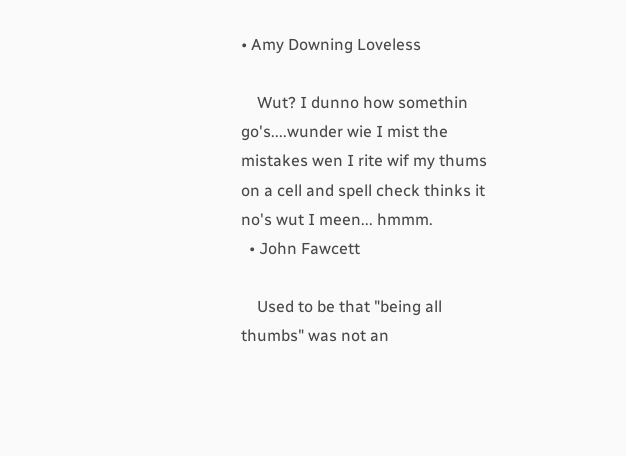• Amy Downing Loveless

    Wut? I dunno how somethin go's....wunder wie I mist the mistakes wen I rite wif my thums on a cell and spell check thinks it no's wut I meen... hmmm.
  • John Fawcett

    Used to be that "being all thumbs" was not an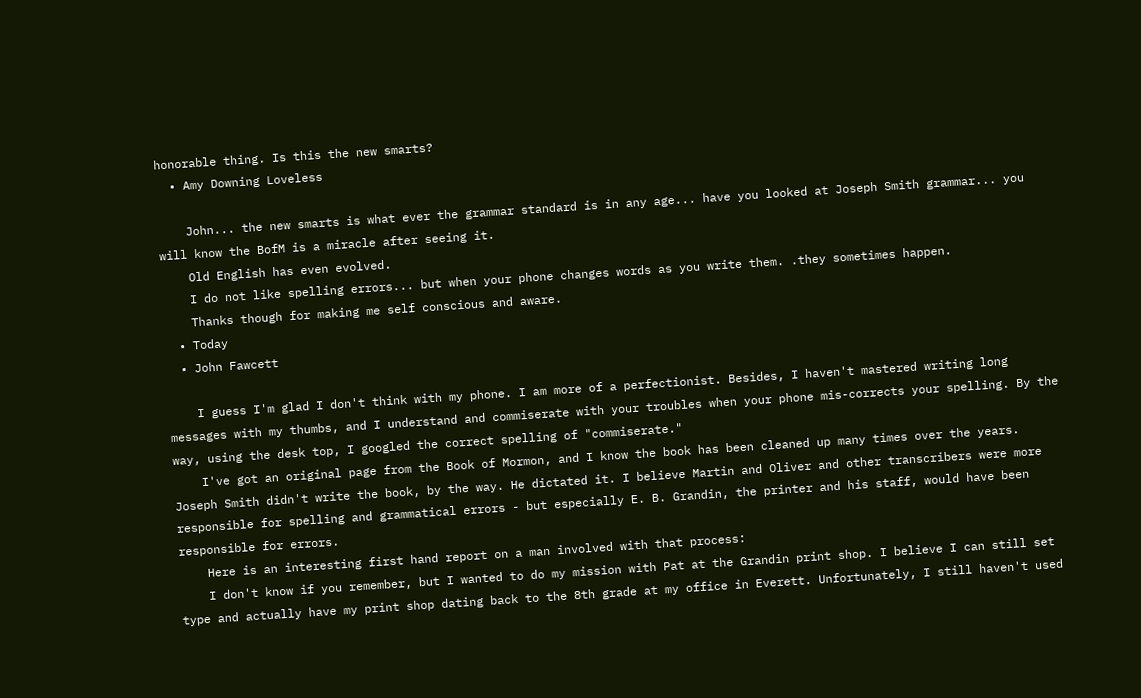honorable thing. Is this the new smarts?
  • Amy Downing Loveless

    John... the new smarts is what ever the grammar standard is in any age... have you looked at Joseph Smith grammar... you will know the BofM is a miracle after seeing it.
    Old English has even evolved.
    I do not like spelling errors... but when your phone changes words as you write them. .they sometimes happen.
    Thanks though for making me self conscious and aware.
  • Today
  • John Fawcett

    I guess I'm glad I don't think with my phone. I am more of a perfectionist. Besides, I haven't mastered writing long messages with my thumbs, and I understand and commiserate with your troubles when your phone mis-corrects your spelling. By the way, using the desk top, I googled the correct spelling of "commiserate."
    I've got an original page from the Book of Mormon, and I know the book has been cleaned up many times over the years. Joseph Smith didn't write the book, by the way. He dictated it. I believe Martin and Oliver and other transcribers were more responsible for spelling and grammatical errors - but especially E. B. Grandin, the printer and his staff, would have been responsible for errors.
    Here is an interesting first hand report on a man involved with that process:
    I don't know if you remember, but I wanted to do my mission with Pat at the Grandin print shop. I believe I can still set type and actually have my print shop dating back to the 8th grade at my office in Everett. Unfortunately, I still haven't used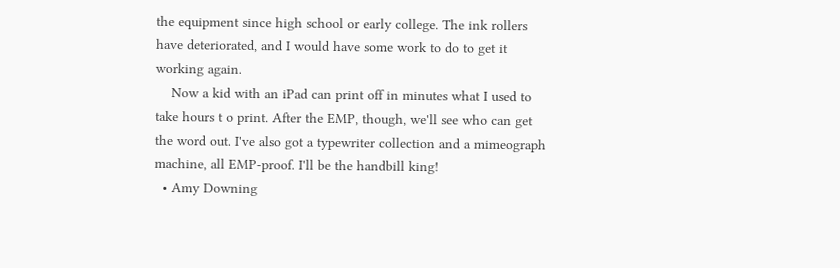the equipment since high school or early college. The ink rollers have deteriorated, and I would have some work to do to get it working again.
    Now a kid with an iPad can print off in minutes what I used to take hours t o print. After the EMP, though, we'll see who can get the word out. I've also got a typewriter collection and a mimeograph machine, all EMP-proof. I'll be the handbill king!
  • Amy Downing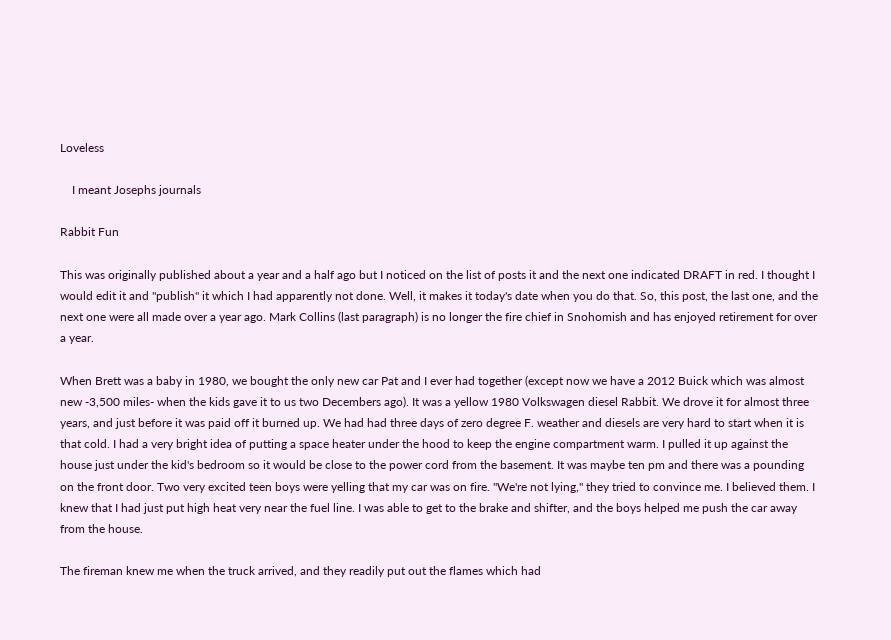Loveless

    I meant Josephs journals

Rabbit Fun

This was originally published about a year and a half ago but I noticed on the list of posts it and the next one indicated DRAFT in red. I thought I would edit it and "publish" it which I had apparently not done. Well, it makes it today's date when you do that. So, this post, the last one, and the next one were all made over a year ago. Mark Collins (last paragraph) is no longer the fire chief in Snohomish and has enjoyed retirement for over a year.

When Brett was a baby in 1980, we bought the only new car Pat and I ever had together (except now we have a 2012 Buick which was almost new -3,500 miles- when the kids gave it to us two Decembers ago). It was a yellow 1980 Volkswagen diesel Rabbit. We drove it for almost three years, and just before it was paid off it burned up. We had had three days of zero degree F. weather and diesels are very hard to start when it is that cold. I had a very bright idea of putting a space heater under the hood to keep the engine compartment warm. I pulled it up against the house just under the kid's bedroom so it would be close to the power cord from the basement. It was maybe ten pm and there was a pounding on the front door. Two very excited teen boys were yelling that my car was on fire. "We're not lying," they tried to convince me. I believed them. I knew that I had just put high heat very near the fuel line. I was able to get to the brake and shifter, and the boys helped me push the car away from the house.

The fireman knew me when the truck arrived, and they readily put out the flames which had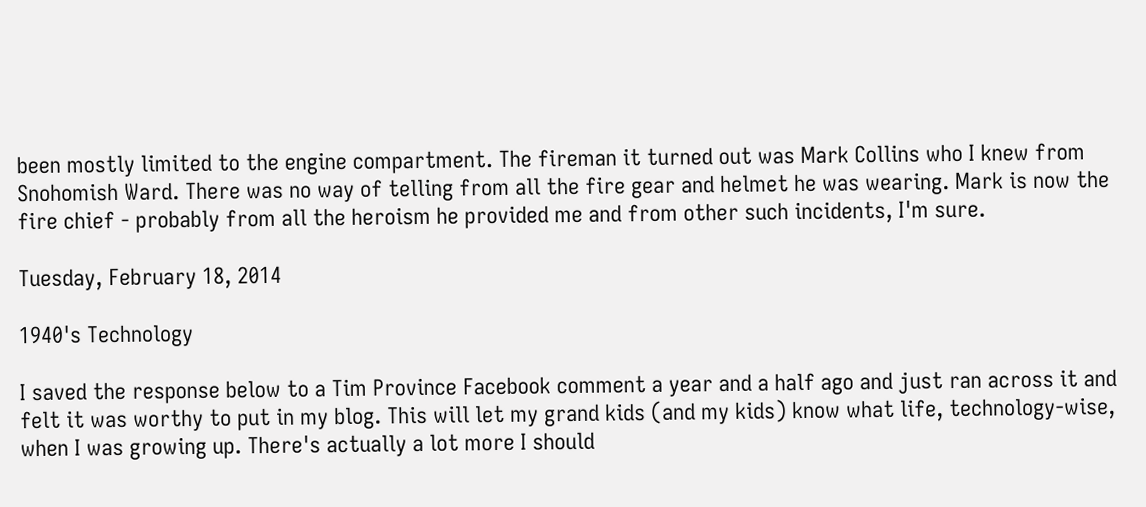been mostly limited to the engine compartment. The fireman it turned out was Mark Collins who I knew from Snohomish Ward. There was no way of telling from all the fire gear and helmet he was wearing. Mark is now the fire chief - probably from all the heroism he provided me and from other such incidents, I'm sure.

Tuesday, February 18, 2014

1940's Technology

I saved the response below to a Tim Province Facebook comment a year and a half ago and just ran across it and felt it was worthy to put in my blog. This will let my grand kids (and my kids) know what life, technology-wise, when I was growing up. There's actually a lot more I should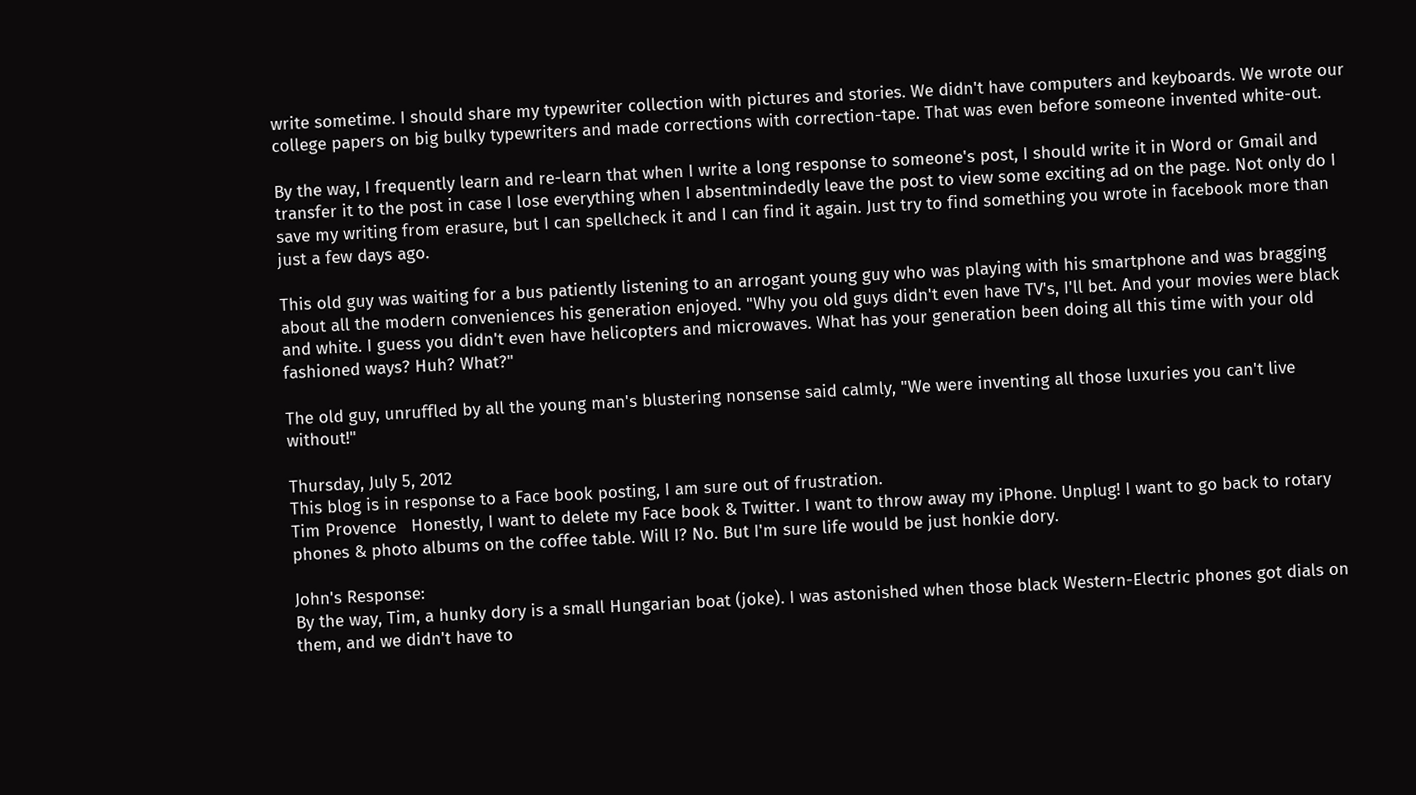write sometime. I should share my typewriter collection with pictures and stories. We didn't have computers and keyboards. We wrote our college papers on big bulky typewriters and made corrections with correction-tape. That was even before someone invented white-out.

By the way, I frequently learn and re-learn that when I write a long response to someone's post, I should write it in Word or Gmail and transfer it to the post in case I lose everything when I absentmindedly leave the post to view some exciting ad on the page. Not only do I save my writing from erasure, but I can spellcheck it and I can find it again. Just try to find something you wrote in facebook more than just a few days ago.

This old guy was waiting for a bus patiently listening to an arrogant young guy who was playing with his smartphone and was bragging about all the modern conveniences his generation enjoyed. "Why you old guys didn't even have TV's, I'll bet. And your movies were black and white. I guess you didn't even have helicopters and microwaves. What has your generation been doing all this time with your old fashioned ways? Huh? What?"

The old guy, unruffled by all the young man's blustering nonsense said calmly, "We were inventing all those luxuries you can't live without!"

Thursday, July 5, 2012
This blog is in response to a Face book posting, I am sure out of frustration.
Tim Provence   Honestly, I want to delete my Face book & Twitter. I want to throw away my iPhone. Unplug! I want to go back to rotary phones & photo albums on the coffee table. Will I? No. But I'm sure life would be just honkie dory.

John's Response:
By the way, Tim, a hunky dory is a small Hungarian boat (joke). I was astonished when those black Western-Electric phones got dials on them, and we didn't have to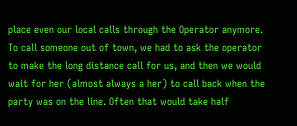place even our local calls through the Operator anymore. To call someone out of town, we had to ask the operator to make the long distance call for us, and then we would wait for her (almost always a her) to call back when the party was on the line. Often that would take half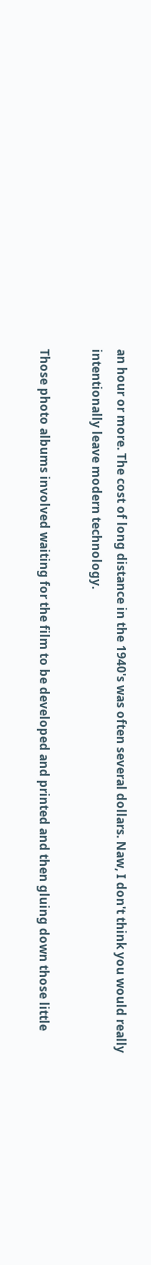an hour or more. The cost of long distance in the 1940's was often several dollars. Naw, I don't think you would really intentionally leave modern technology.

Those photo albums involved waiting for the film to be developed and printed and then gluing down those little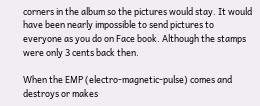corners in the album so the pictures would stay. It would have been nearly impossible to send pictures to everyone as you do on Face book. Although the stamps were only 3 cents back then.

When the EMP (electro-magnetic-pulse) comes and destroys or makes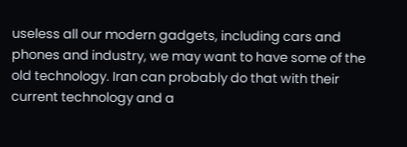useless all our modern gadgets, including cars and phones and industry, we may want to have some of the old technology. Iran can probably do that with their current technology and a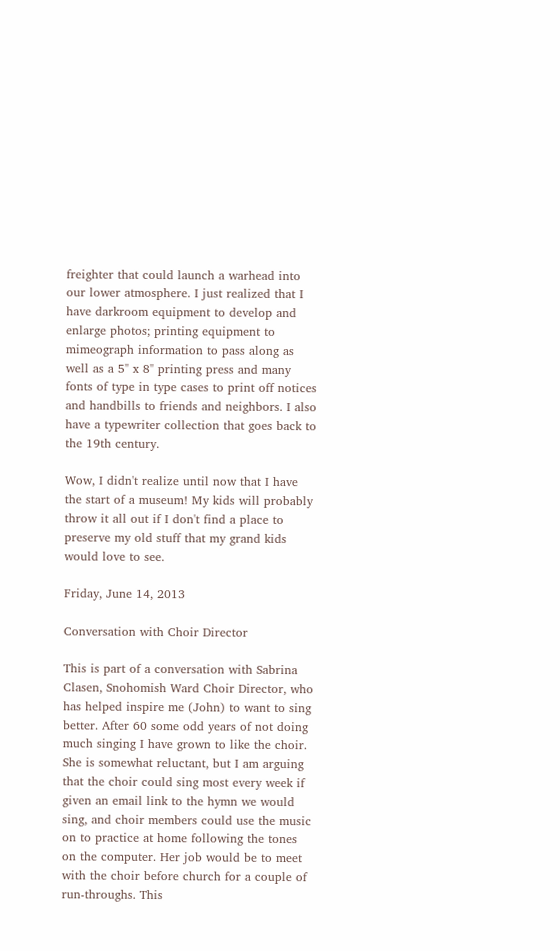freighter that could launch a warhead into our lower atmosphere. I just realized that I have darkroom equipment to develop and enlarge photos; printing equipment to mimeograph information to pass along as well as a 5" x 8" printing press and many fonts of type in type cases to print off notices and handbills to friends and neighbors. I also have a typewriter collection that goes back to the 19th century.

Wow, I didn't realize until now that I have the start of a museum! My kids will probably throw it all out if I don't find a place to preserve my old stuff that my grand kids would love to see.

Friday, June 14, 2013

Conversation with Choir Director

This is part of a conversation with Sabrina Clasen, Snohomish Ward Choir Director, who has helped inspire me (John) to want to sing better. After 60 some odd years of not doing much singing I have grown to like the choir. She is somewhat reluctant, but I am arguing that the choir could sing most every week if given an email link to the hymn we would sing, and choir members could use the music on to practice at home following the tones on the computer. Her job would be to meet with the choir before church for a couple of run-throughs. This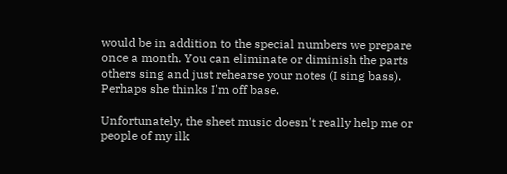would be in addition to the special numbers we prepare once a month. You can eliminate or diminish the parts others sing and just rehearse your notes (I sing bass). Perhaps she thinks I'm off base.

Unfortunately, the sheet music doesn't really help me or people of my ilk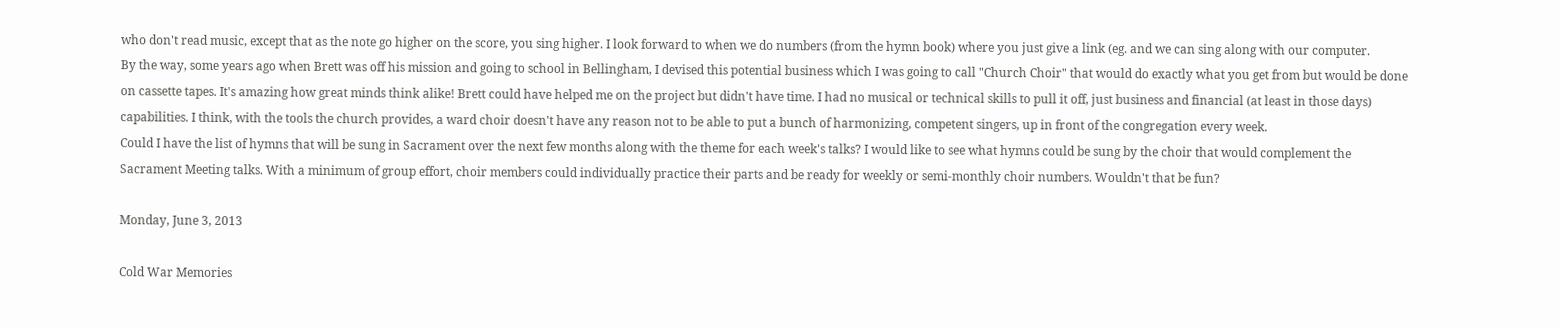who don't read music, except that as the note go higher on the score, you sing higher. I look forward to when we do numbers (from the hymn book) where you just give a link (eg. and we can sing along with our computer.
By the way, some years ago when Brett was off his mission and going to school in Bellingham, I devised this potential business which I was going to call "Church Choir" that would do exactly what you get from but would be done on cassette tapes. It's amazing how great minds think alike! Brett could have helped me on the project but didn't have time. I had no musical or technical skills to pull it off, just business and financial (at least in those days) capabilities. I think, with the tools the church provides, a ward choir doesn't have any reason not to be able to put a bunch of harmonizing, competent singers, up in front of the congregation every week.
Could I have the list of hymns that will be sung in Sacrament over the next few months along with the theme for each week's talks? I would like to see what hymns could be sung by the choir that would complement the Sacrament Meeting talks. With a minimum of group effort, choir members could individually practice their parts and be ready for weekly or semi-monthly choir numbers. Wouldn't that be fun?

Monday, June 3, 2013

Cold War Memories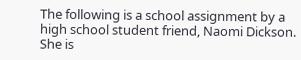The following is a school assignment by a high school student friend, Naomi Dickson. She is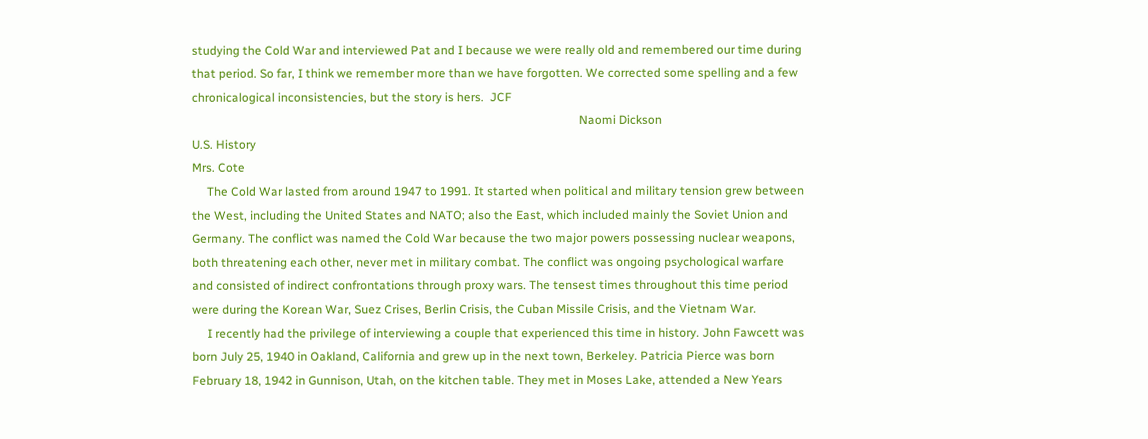studying the Cold War and interviewed Pat and I because we were really old and remembered our time during that period. So far, I think we remember more than we have forgotten. We corrected some spelling and a few chronicalogical inconsistencies, but the story is hers.  JCF
                                                                                                                                 Naomi Dickson
U.S. History
Mrs. Cote
     The Cold War lasted from around 1947 to 1991. It started when political and military tension grew between the West, including the United States and NATO; also the East, which included mainly the Soviet Union and Germany. The conflict was named the Cold War because the two major powers possessing nuclear weapons, both threatening each other, never met in military combat. The conflict was ongoing psychological warfare and consisted of indirect confrontations through proxy wars. The tensest times throughout this time period were during the Korean War, Suez Crises, Berlin Crisis, the Cuban Missile Crisis, and the Vietnam War.
     I recently had the privilege of interviewing a couple that experienced this time in history. John Fawcett was born July 25, 1940 in Oakland, California and grew up in the next town, Berkeley. Patricia Pierce was born February 18, 1942 in Gunnison, Utah, on the kitchen table. They met in Moses Lake, attended a New Years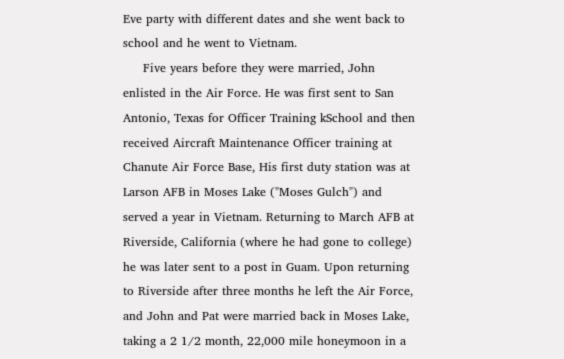Eve party with different dates and she went back to school and he went to Vietnam.
     Five years before they were married, John enlisted in the Air Force. He was first sent to San Antonio, Texas for Officer Training kSchool and then received Aircraft Maintenance Officer training at Chanute Air Force Base, His first duty station was at Larson AFB in Moses Lake ("Moses Gulch") and served a year in Vietnam. Returning to March AFB at Riverside, California (where he had gone to college) he was later sent to a post in Guam. Upon returning to Riverside after three months he left the Air Force, and John and Pat were married back in Moses Lake, taking a 2 1/2 month, 22,000 mile honeymoon in a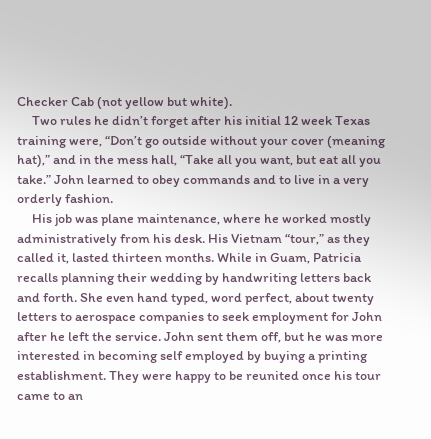Checker Cab (not yellow but white).
     Two rules he didn’t forget after his initial 12 week Texas training were, “Don’t go outside without your cover (meaning hat),” and in the mess hall, “Take all you want, but eat all you take.” John learned to obey commands and to live in a very orderly fashion.
     His job was plane maintenance, where he worked mostly administratively from his desk. His Vietnam “tour,” as they called it, lasted thirteen months. While in Guam, Patricia recalls planning their wedding by handwriting letters back and forth. She even hand typed, word perfect, about twenty letters to aerospace companies to seek employment for John after he left the service. John sent them off, but he was more interested in becoming self employed by buying a printing establishment. They were happy to be reunited once his tour came to an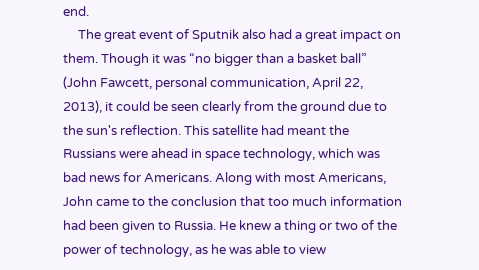end.
     The great event of Sputnik also had a great impact on them. Though it was “no bigger than a basket ball” (John Fawcett, personal communication, April 22, 2013), it could be seen clearly from the ground due to the sun's reflection. This satellite had meant the Russians were ahead in space technology, which was bad news for Americans. Along with most Americans, John came to the conclusion that too much information had been given to Russia. He knew a thing or two of the power of technology, as he was able to view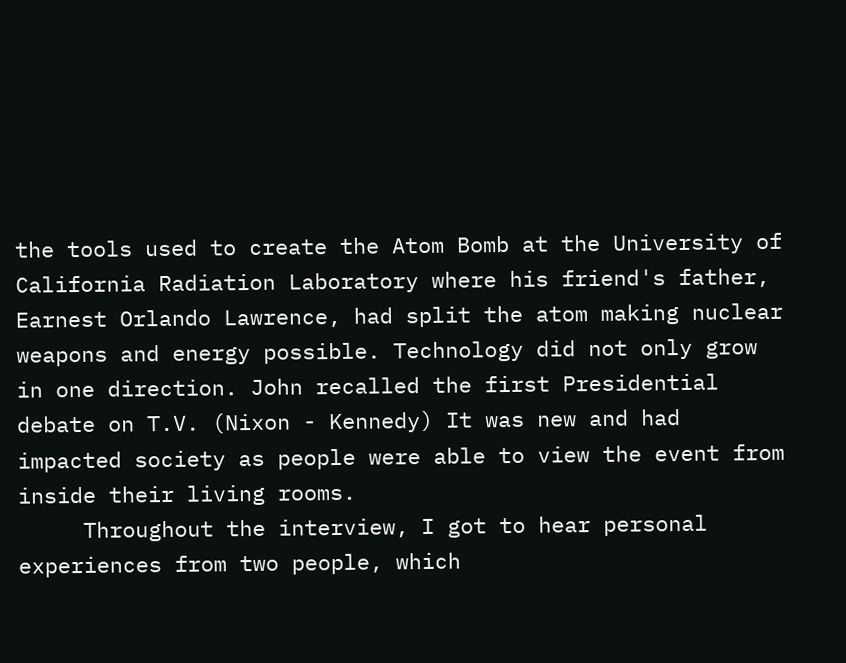the tools used to create the Atom Bomb at the University of California Radiation Laboratory where his friend's father, Earnest Orlando Lawrence, had split the atom making nuclear weapons and energy possible. Technology did not only grow in one direction. John recalled the first Presidential debate on T.V. (Nixon - Kennedy) It was new and had impacted society as people were able to view the event from inside their living rooms.
     Throughout the interview, I got to hear personal experiences from two people, which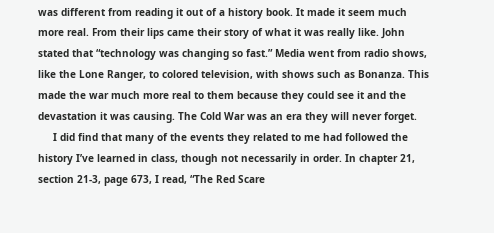was different from reading it out of a history book. It made it seem much more real. From their lips came their story of what it was really like. John stated that “technology was changing so fast.” Media went from radio shows, like the Lone Ranger, to colored television, with shows such as Bonanza. This made the war much more real to them because they could see it and the devastation it was causing. The Cold War was an era they will never forget.
     I did find that many of the events they related to me had followed the history I’ve learned in class, though not necessarily in order. In chapter 21, section 21-3, page 673, I read, “The Red Scare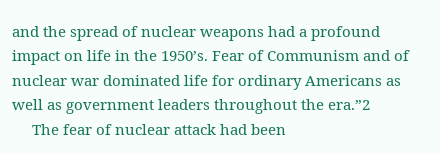and the spread of nuclear weapons had a profound impact on life in the 1950’s. Fear of Communism and of nuclear war dominated life for ordinary Americans as well as government leaders throughout the era.”2
     The fear of nuclear attack had been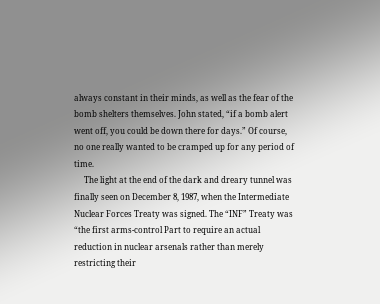always constant in their minds, as well as the fear of the bomb shelters themselves. John stated, “if a bomb alert went off, you could be down there for days.” Of course, no one really wanted to be cramped up for any period of time.
     The light at the end of the dark and dreary tunnel was finally seen on December 8, 1987, when the Intermediate Nuclear Forces Treaty was signed. The “INF” Treaty was “the first arms-control Part to require an actual reduction in nuclear arsenals rather than merely restricting their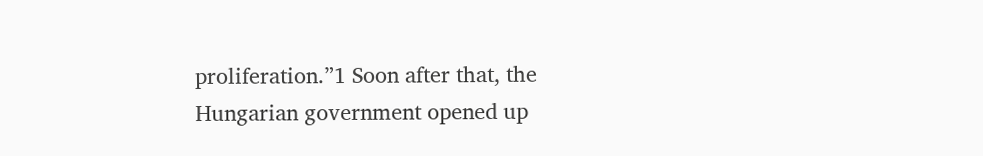proliferation.”1 Soon after that, the Hungarian government opened up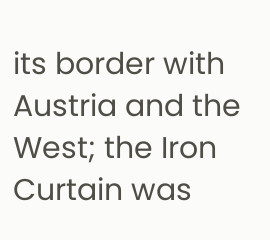its border with Austria and the West; the Iron Curtain was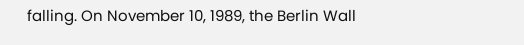falling. On November 10, 1989, the Berlin Wall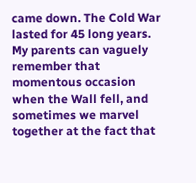came down. The Cold War lasted for 45 long years. My parents can vaguely remember that momentous occasion when the Wall fell, and sometimes we marvel together at the fact that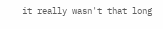it really wasn't that long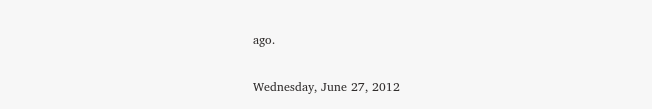ago.

Wednesday, June 27, 2012